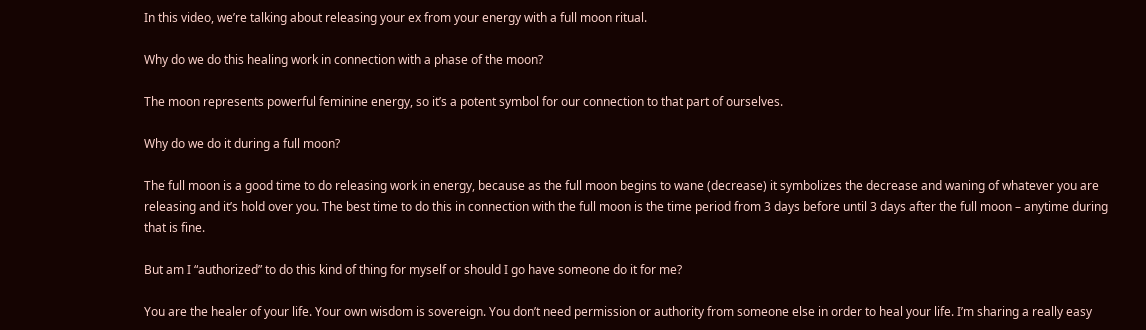In this video, we’re talking about releasing your ex from your energy with a full moon ritual.

Why do we do this healing work in connection with a phase of the moon?

The moon represents powerful feminine energy, so it’s a potent symbol for our connection to that part of ourselves.

Why do we do it during a full moon?

The full moon is a good time to do releasing work in energy, because as the full moon begins to wane (decrease) it symbolizes the decrease and waning of whatever you are releasing and it’s hold over you. The best time to do this in connection with the full moon is the time period from 3 days before until 3 days after the full moon – anytime during that is fine.

But am I “authorized” to do this kind of thing for myself or should I go have someone do it for me?

You are the healer of your life. Your own wisdom is sovereign. You don’t need permission or authority from someone else in order to heal your life. I’m sharing a really easy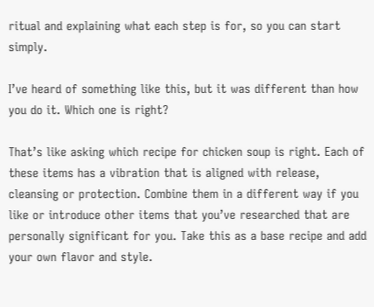ritual and explaining what each step is for, so you can start simply.

I’ve heard of something like this, but it was different than how you do it. Which one is right?

That’s like asking which recipe for chicken soup is right. Each of these items has a vibration that is aligned with release, cleansing or protection. Combine them in a different way if you like or introduce other items that you’ve researched that are personally significant for you. Take this as a base recipe and add your own flavor and style.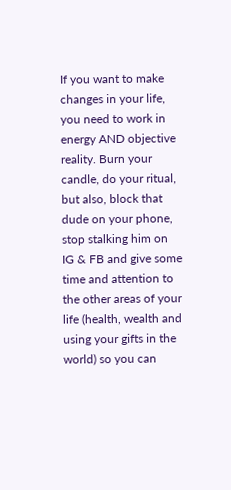If you want to make changes in your life, you need to work in energy AND objective reality. Burn your candle, do your ritual, but also, block that dude on your phone, stop stalking him on IG & FB and give some time and attention to the other areas of your life (health, wealth and using your gifts in the world) so you can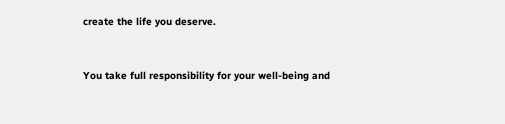create the life you deserve.


You take full responsibility for your well-being and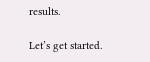results.

Let’s get started.